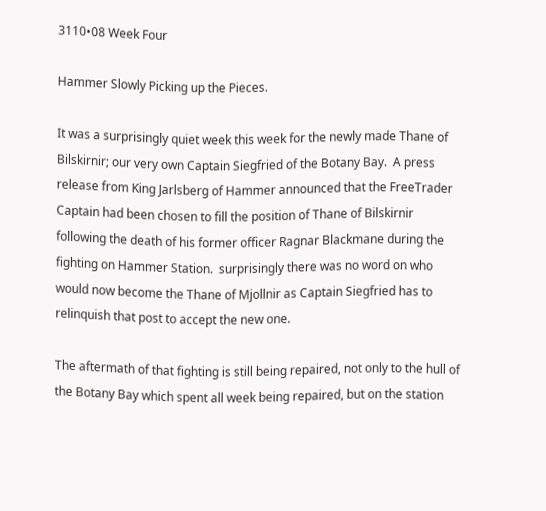3110•08 Week Four

Hammer Slowly Picking up the Pieces.

It was a surprisingly quiet week this week for the newly made Thane of Bilskirnir; our very own Captain Siegfried of the Botany Bay.  A press release from King Jarlsberg of Hammer announced that the FreeTrader Captain had been chosen to fill the position of Thane of Bilskirnir following the death of his former officer Ragnar Blackmane during the fighting on Hammer Station.  surprisingly there was no word on who would now become the Thane of Mjollnir as Captain Siegfried has to relinquish that post to accept the new one.

The aftermath of that fighting is still being repaired, not only to the hull of the Botany Bay which spent all week being repaired, but on the station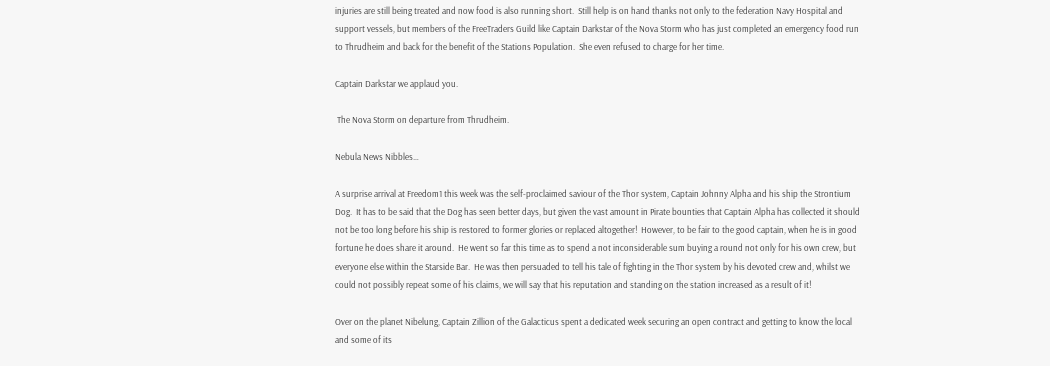injuries are still being treated and now food is also running short.  Still help is on hand thanks not only to the federation Navy Hospital and support vessels, but members of the FreeTraders Guild like Captain Darkstar of the Nova Storm who has just completed an emergency food run to Thrudheim and back for the benefit of the Stations Population.  She even refused to charge for her time.

Captain Darkstar we applaud you.

 The Nova Storm on departure from Thrudheim.

Nebula News Nibbles…

A surprise arrival at Freedom1 this week was the self-proclaimed saviour of the Thor system, Captain Johnny Alpha and his ship the Strontium Dog.  It has to be said that the Dog has seen better days, but given the vast amount in Pirate bounties that Captain Alpha has collected it should not be too long before his ship is restored to former glories or replaced altogether!  However, to be fair to the good captain, when he is in good fortune he does share it around.  He went so far this time as to spend a not inconsiderable sum buying a round not only for his own crew, but everyone else within the Starside Bar.  He was then persuaded to tell his tale of fighting in the Thor system by his devoted crew and, whilst we could not possibly repeat some of his claims, we will say that his reputation and standing on the station increased as a result of it!

Over on the planet Nibelung, Captain Zillion of the Galacticus spent a dedicated week securing an open contract and getting to know the local and some of its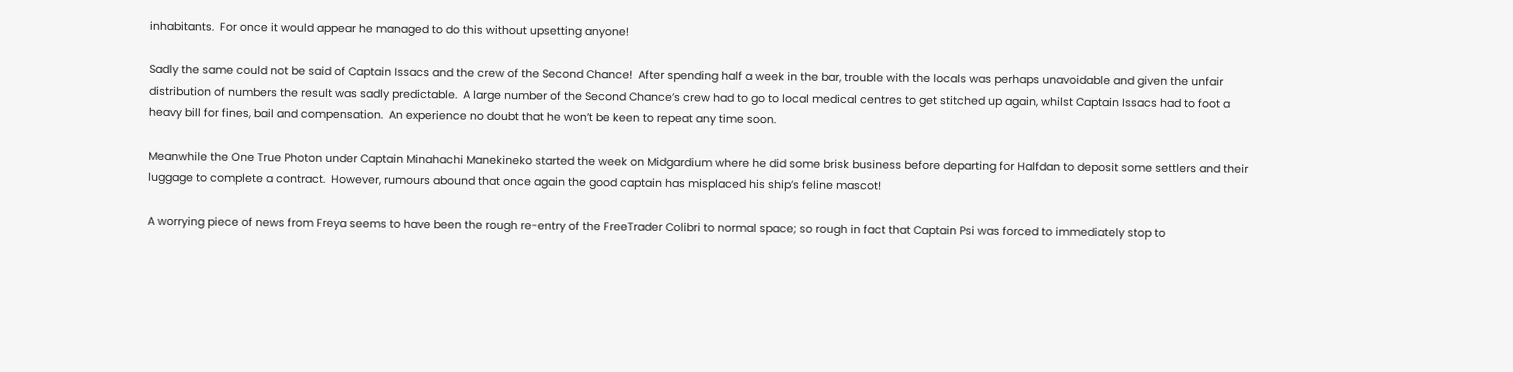inhabitants.  For once it would appear he managed to do this without upsetting anyone!

Sadly the same could not be said of Captain Issacs and the crew of the Second Chance!  After spending half a week in the bar, trouble with the locals was perhaps unavoidable and given the unfair distribution of numbers the result was sadly predictable.  A large number of the Second Chance’s crew had to go to local medical centres to get stitched up again, whilst Captain Issacs had to foot a heavy bill for fines, bail and compensation.  An experience no doubt that he won’t be keen to repeat any time soon.

Meanwhile the One True Photon under Captain Minahachi Manekineko started the week on Midgardium where he did some brisk business before departing for Halfdan to deposit some settlers and their luggage to complete a contract.  However, rumours abound that once again the good captain has misplaced his ship’s feline mascot!

A worrying piece of news from Freya seems to have been the rough re-entry of the FreeTrader Colibri to normal space; so rough in fact that Captain Psi was forced to immediately stop to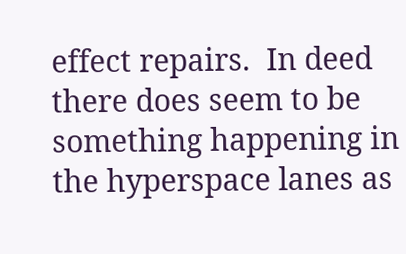effect repairs.  In deed there does seem to be something happening in the hyperspace lanes as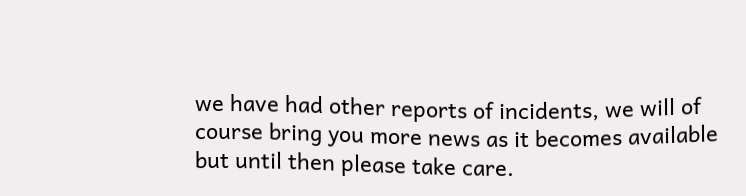we have had other reports of incidents, we will of course bring you more news as it becomes available but until then please take care.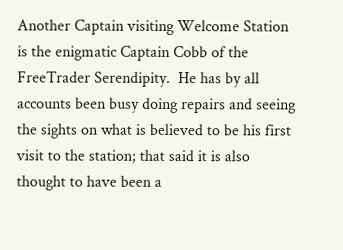Another Captain visiting Welcome Station is the enigmatic Captain Cobb of the FreeTrader Serendipity.  He has by all accounts been busy doing repairs and seeing the sights on what is believed to be his first visit to the station; that said it is also thought to have been a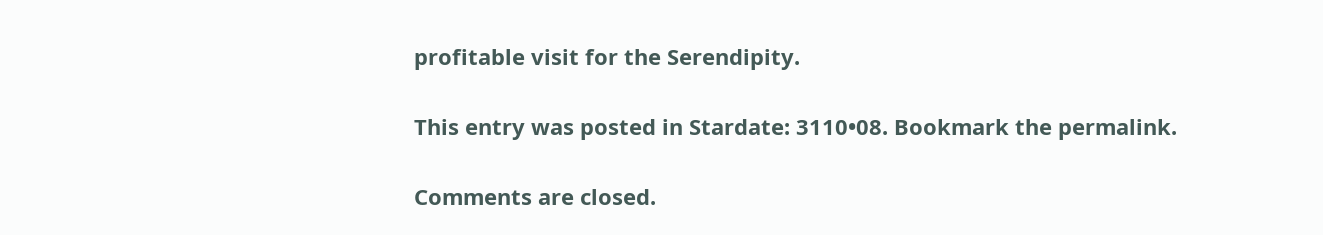profitable visit for the Serendipity.

This entry was posted in Stardate: 3110•08. Bookmark the permalink.

Comments are closed.